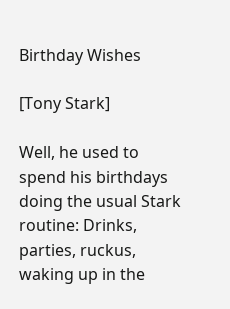Birthday Wishes

[Tony Stark]

Well, he used to spend his birthdays doing the usual Stark routine: Drinks, parties, ruckus, waking up in the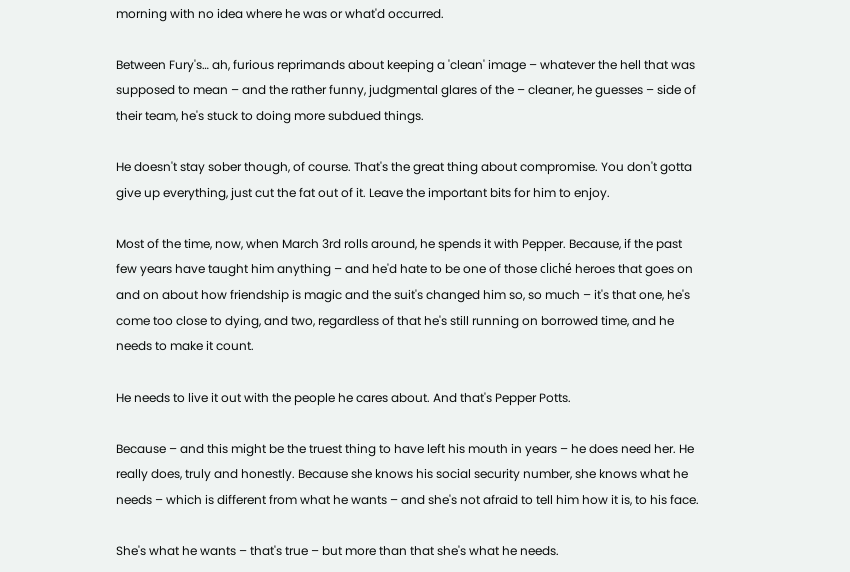morning with no idea where he was or what'd occurred.

Between Fury's… ah, furious reprimands about keeping a 'clean' image – whatever the hell that was supposed to mean – and the rather funny, judgmental glares of the – cleaner, he guesses – side of their team, he's stuck to doing more subdued things.

He doesn't stay sober though, of course. That's the great thing about compromise. You don't gotta give up everything, just cut the fat out of it. Leave the important bits for him to enjoy.

Most of the time, now, when March 3rd rolls around, he spends it with Pepper. Because, if the past few years have taught him anything – and he'd hate to be one of those cliché heroes that goes on and on about how friendship is magic and the suit's changed him so, so much – it's that one, he's come too close to dying, and two, regardless of that he's still running on borrowed time, and he needs to make it count.

He needs to live it out with the people he cares about. And that's Pepper Potts.

Because – and this might be the truest thing to have left his mouth in years – he does need her. He really does, truly and honestly. Because she knows his social security number, she knows what he needs – which is different from what he wants – and she's not afraid to tell him how it is, to his face.

She's what he wants – that's true – but more than that she's what he needs.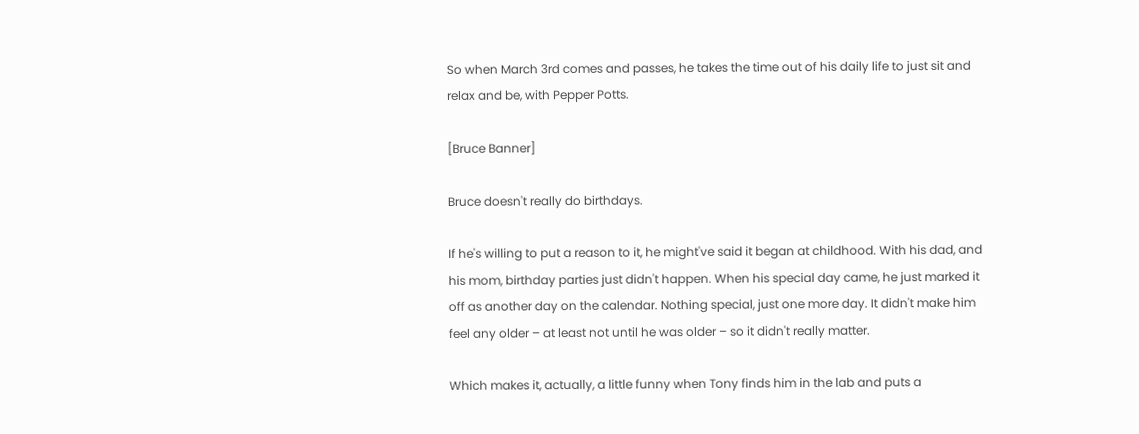So when March 3rd comes and passes, he takes the time out of his daily life to just sit and relax and be, with Pepper Potts.

[Bruce Banner]

Bruce doesn't really do birthdays.

If he's willing to put a reason to it, he might've said it began at childhood. With his dad, and his mom, birthday parties just didn't happen. When his special day came, he just marked it off as another day on the calendar. Nothing special, just one more day. It didn't make him feel any older – at least not until he was older – so it didn't really matter.

Which makes it, actually, a little funny when Tony finds him in the lab and puts a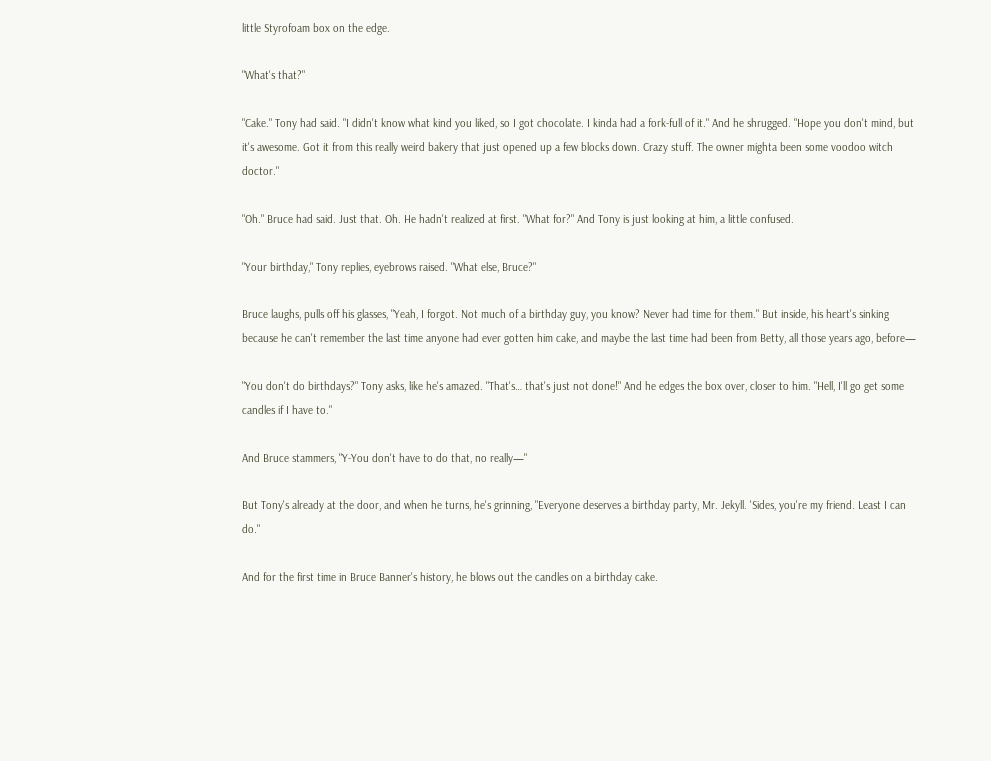little Styrofoam box on the edge.

"What's that?"

"Cake." Tony had said. "I didn't know what kind you liked, so I got chocolate. I kinda had a fork-full of it." And he shrugged. "Hope you don't mind, but it's awesome. Got it from this really weird bakery that just opened up a few blocks down. Crazy stuff. The owner mighta been some voodoo witch doctor."

"Oh." Bruce had said. Just that. Oh. He hadn't realized at first. "What for?" And Tony is just looking at him, a little confused.

"Your birthday," Tony replies, eyebrows raised. "What else, Bruce?"

Bruce laughs, pulls off his glasses, "Yeah, I forgot. Not much of a birthday guy, you know? Never had time for them." But inside, his heart's sinking because he can't remember the last time anyone had ever gotten him cake, and maybe the last time had been from Betty, all those years ago, before—

"You don't do birthdays?" Tony asks, like he's amazed. "That's… that's just not done!" And he edges the box over, closer to him. "Hell, I'll go get some candles if I have to."

And Bruce stammers, "Y-You don't have to do that, no really—"

But Tony's already at the door, and when he turns, he's grinning, "Everyone deserves a birthday party, Mr. Jekyll. 'Sides, you're my friend. Least I can do."

And for the first time in Bruce Banner's history, he blows out the candles on a birthday cake.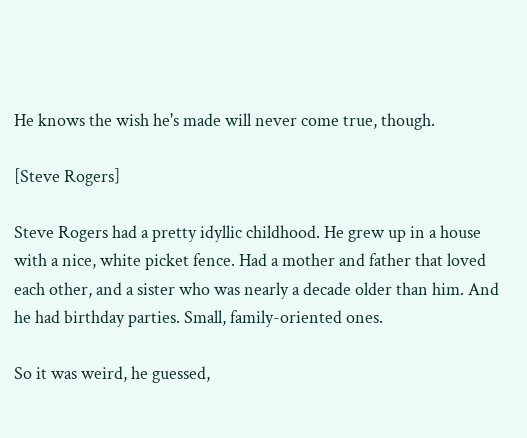He knows the wish he's made will never come true, though.

[Steve Rogers]

Steve Rogers had a pretty idyllic childhood. He grew up in a house with a nice, white picket fence. Had a mother and father that loved each other, and a sister who was nearly a decade older than him. And he had birthday parties. Small, family-oriented ones.

So it was weird, he guessed,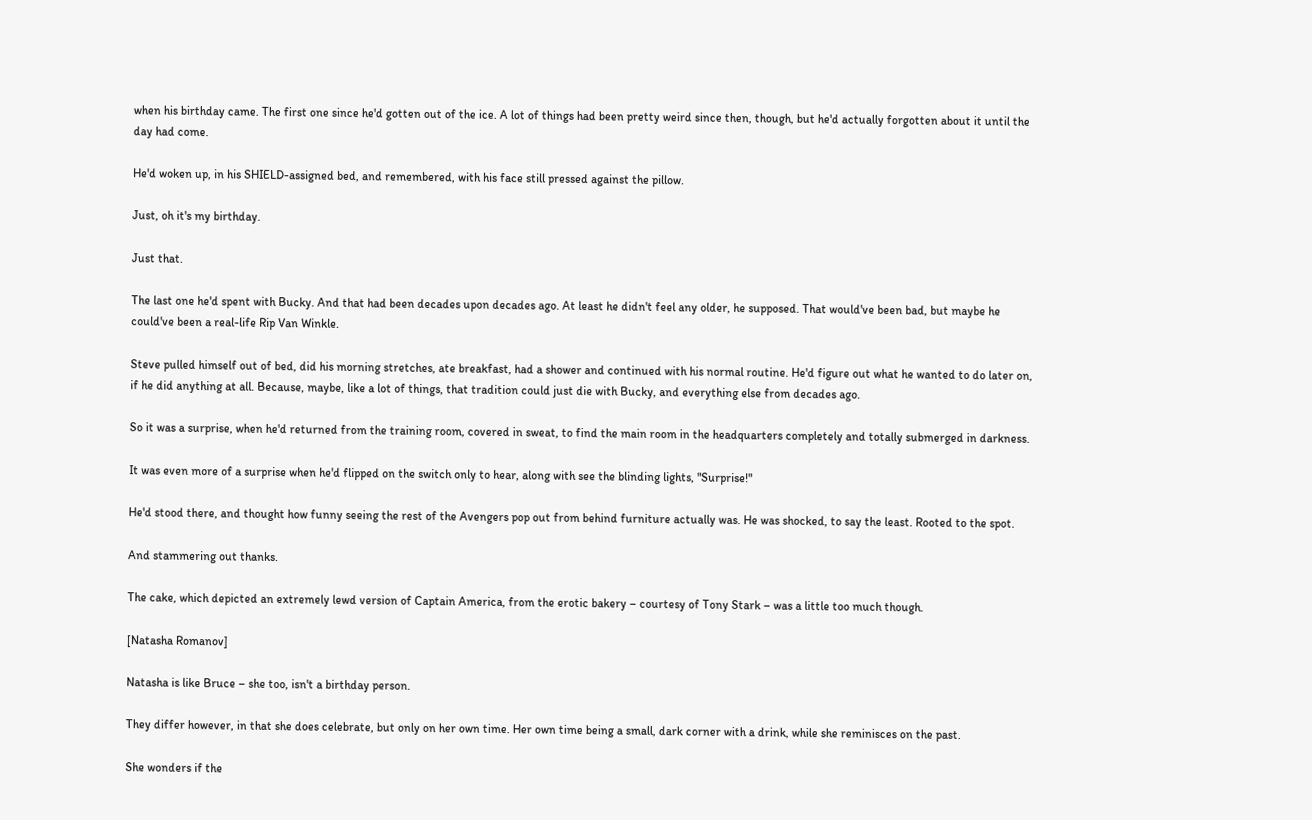when his birthday came. The first one since he'd gotten out of the ice. A lot of things had been pretty weird since then, though, but he'd actually forgotten about it until the day had come.

He'd woken up, in his SHIELD-assigned bed, and remembered, with his face still pressed against the pillow.

Just, oh it's my birthday.

Just that.

The last one he'd spent with Bucky. And that had been decades upon decades ago. At least he didn't feel any older, he supposed. That would've been bad, but maybe he could've been a real-life Rip Van Winkle.

Steve pulled himself out of bed, did his morning stretches, ate breakfast, had a shower and continued with his normal routine. He'd figure out what he wanted to do later on, if he did anything at all. Because, maybe, like a lot of things, that tradition could just die with Bucky, and everything else from decades ago.

So it was a surprise, when he'd returned from the training room, covered in sweat, to find the main room in the headquarters completely and totally submerged in darkness.

It was even more of a surprise when he'd flipped on the switch only to hear, along with see the blinding lights, "Surprise!"

He'd stood there, and thought how funny seeing the rest of the Avengers pop out from behind furniture actually was. He was shocked, to say the least. Rooted to the spot.

And stammering out thanks.

The cake, which depicted an extremely lewd version of Captain America, from the erotic bakery – courtesy of Tony Stark – was a little too much though.

[Natasha Romanov]

Natasha is like Bruce – she too, isn't a birthday person.

They differ however, in that she does celebrate, but only on her own time. Her own time being a small, dark corner with a drink, while she reminisces on the past.

She wonders if the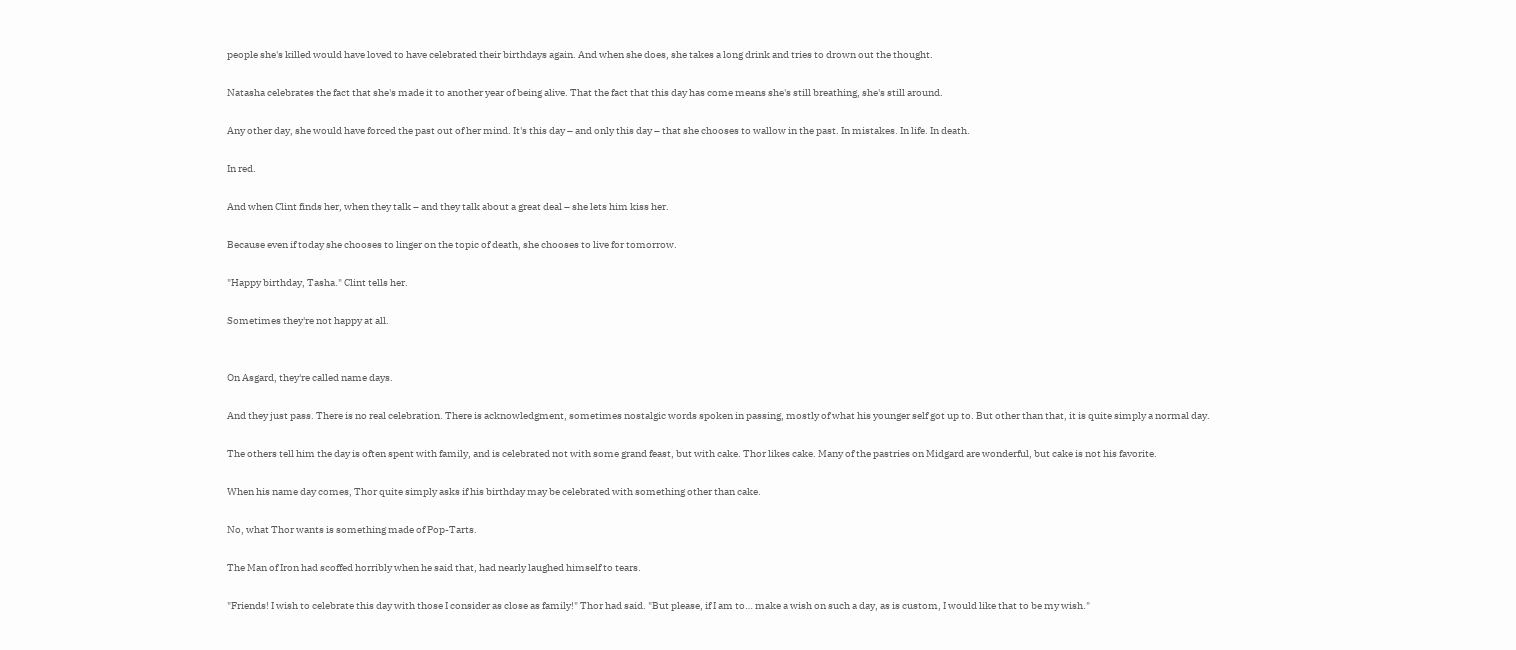people she's killed would have loved to have celebrated their birthdays again. And when she does, she takes a long drink and tries to drown out the thought.

Natasha celebrates the fact that she's made it to another year of being alive. That the fact that this day has come means she's still breathing, she's still around.

Any other day, she would have forced the past out of her mind. It's this day – and only this day – that she chooses to wallow in the past. In mistakes. In life. In death.

In red.

And when Clint finds her, when they talk – and they talk about a great deal – she lets him kiss her.

Because even if today she chooses to linger on the topic of death, she chooses to live for tomorrow.

"Happy birthday, Tasha." Clint tells her.

Sometimes they're not happy at all.


On Asgard, they're called name days.

And they just pass. There is no real celebration. There is acknowledgment, sometimes nostalgic words spoken in passing, mostly of what his younger self got up to. But other than that, it is quite simply a normal day.

The others tell him the day is often spent with family, and is celebrated not with some grand feast, but with cake. Thor likes cake. Many of the pastries on Midgard are wonderful, but cake is not his favorite.

When his name day comes, Thor quite simply asks if his birthday may be celebrated with something other than cake.

No, what Thor wants is something made of Pop-Tarts.

The Man of Iron had scoffed horribly when he said that, had nearly laughed himself to tears.

"Friends! I wish to celebrate this day with those I consider as close as family!" Thor had said. "But please, if I am to… make a wish on such a day, as is custom, I would like that to be my wish."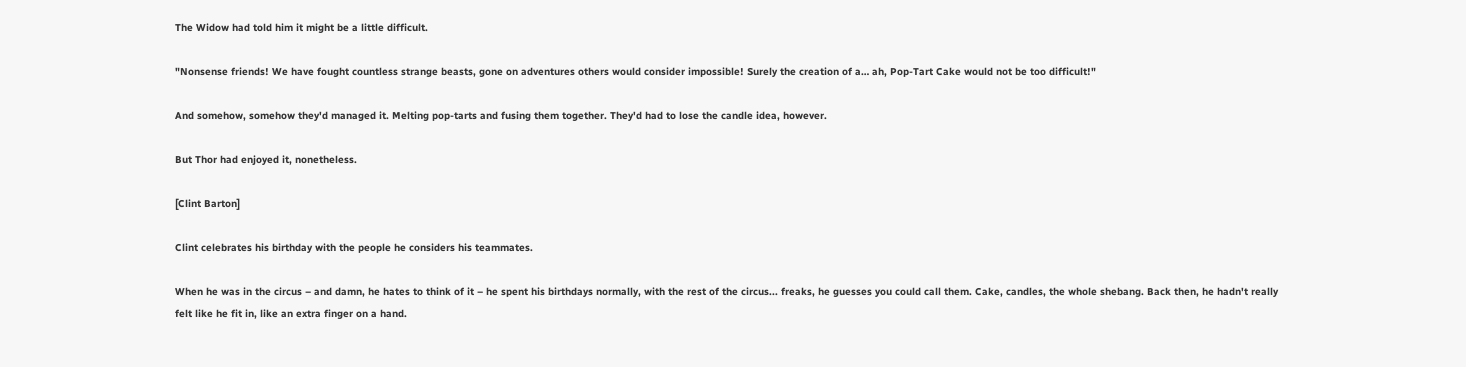The Widow had told him it might be a little difficult.

"Nonsense friends! We have fought countless strange beasts, gone on adventures others would consider impossible! Surely the creation of a… ah, Pop-Tart Cake would not be too difficult!"

And somehow, somehow they'd managed it. Melting pop-tarts and fusing them together. They'd had to lose the candle idea, however.

But Thor had enjoyed it, nonetheless.

[Clint Barton]

Clint celebrates his birthday with the people he considers his teammates.

When he was in the circus – and damn, he hates to think of it – he spent his birthdays normally, with the rest of the circus... freaks, he guesses you could call them. Cake, candles, the whole shebang. Back then, he hadn't really felt like he fit in, like an extra finger on a hand.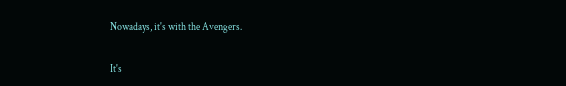Nowadays, it's with the Avengers.

It's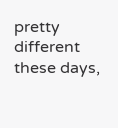pretty different these days,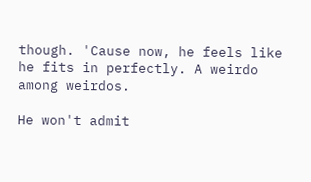though. 'Cause now, he feels like he fits in perfectly. A weirdo among weirdos.

He won't admit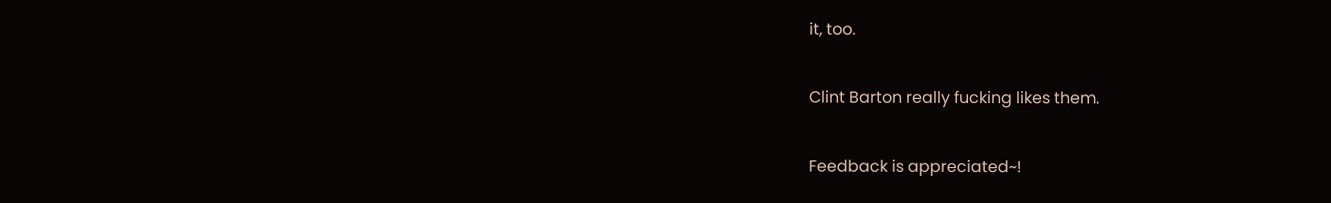it, too.

Clint Barton really fucking likes them.

Feedback is appreciated~!